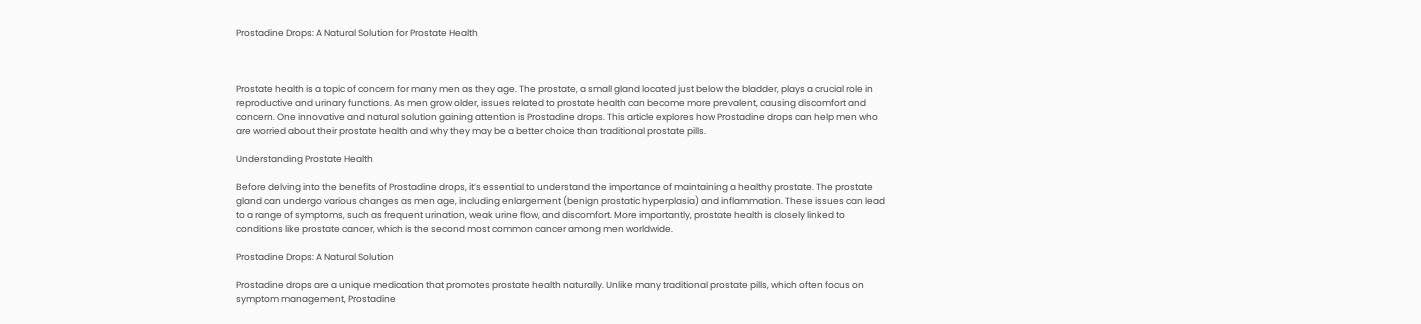Prostadine Drops: A Natural Solution for Prostate Health



Prostate health is a topic of concern for many men as they age. The prostate, a small gland located just below the bladder, plays a crucial role in reproductive and urinary functions. As men grow older, issues related to prostate health can become more prevalent, causing discomfort and concern. One innovative and natural solution gaining attention is Prostadine drops. This article explores how Prostadine drops can help men who are worried about their prostate health and why they may be a better choice than traditional prostate pills.

Understanding Prostate Health

Before delving into the benefits of Prostadine drops, it’s essential to understand the importance of maintaining a healthy prostate. The prostate gland can undergo various changes as men age, including enlargement (benign prostatic hyperplasia) and inflammation. These issues can lead to a range of symptoms, such as frequent urination, weak urine flow, and discomfort. More importantly, prostate health is closely linked to conditions like prostate cancer, which is the second most common cancer among men worldwide.

Prostadine Drops: A Natural Solution

Prostadine drops are a unique medication that promotes prostate health naturally. Unlike many traditional prostate pills, which often focus on symptom management, Prostadine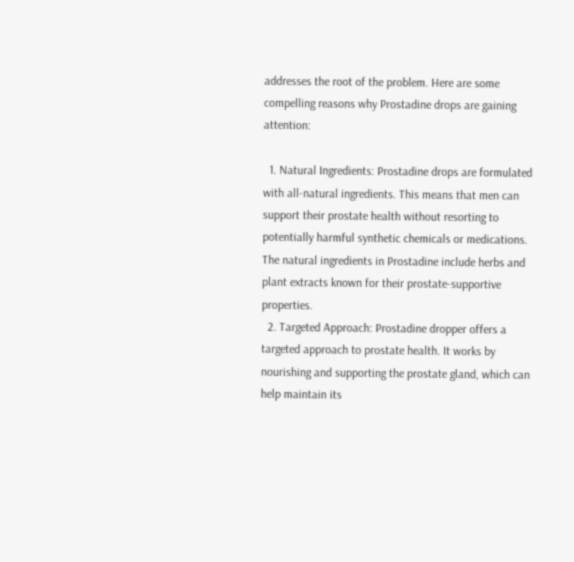addresses the root of the problem. Here are some compelling reasons why Prostadine drops are gaining attention:

  1. Natural Ingredients: Prostadine drops are formulated with all-natural ingredients. This means that men can support their prostate health without resorting to potentially harmful synthetic chemicals or medications. The natural ingredients in Prostadine include herbs and plant extracts known for their prostate-supportive properties.
  2. Targeted Approach: Prostadine dropper offers a targeted approach to prostate health. It works by nourishing and supporting the prostate gland, which can help maintain its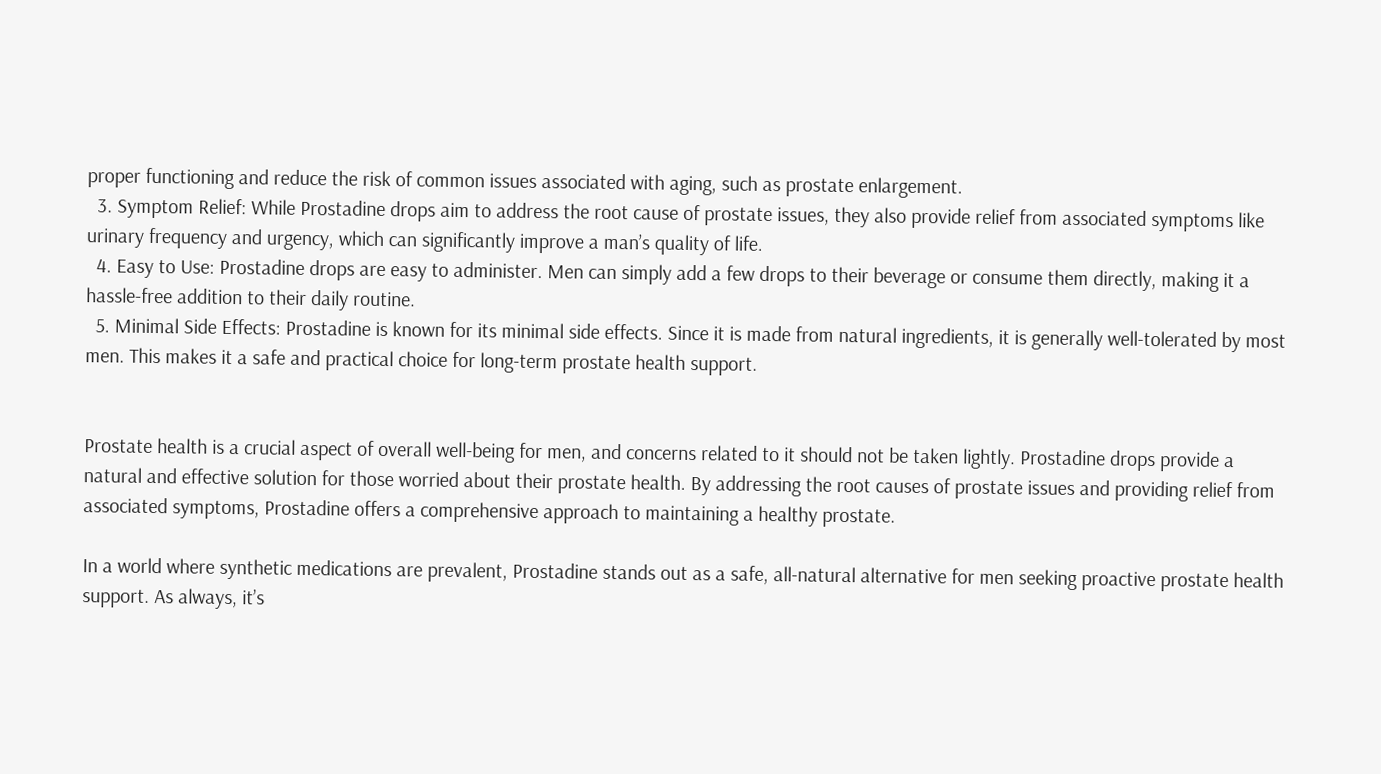proper functioning and reduce the risk of common issues associated with aging, such as prostate enlargement.
  3. Symptom Relief: While Prostadine drops aim to address the root cause of prostate issues, they also provide relief from associated symptoms like urinary frequency and urgency, which can significantly improve a man’s quality of life.
  4. Easy to Use: Prostadine drops are easy to administer. Men can simply add a few drops to their beverage or consume them directly, making it a hassle-free addition to their daily routine.
  5. Minimal Side Effects: Prostadine is known for its minimal side effects. Since it is made from natural ingredients, it is generally well-tolerated by most men. This makes it a safe and practical choice for long-term prostate health support.


Prostate health is a crucial aspect of overall well-being for men, and concerns related to it should not be taken lightly. Prostadine drops provide a natural and effective solution for those worried about their prostate health. By addressing the root causes of prostate issues and providing relief from associated symptoms, Prostadine offers a comprehensive approach to maintaining a healthy prostate.

In a world where synthetic medications are prevalent, Prostadine stands out as a safe, all-natural alternative for men seeking proactive prostate health support. As always, it’s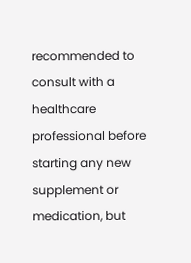recommended to consult with a healthcare professional before starting any new supplement or medication, but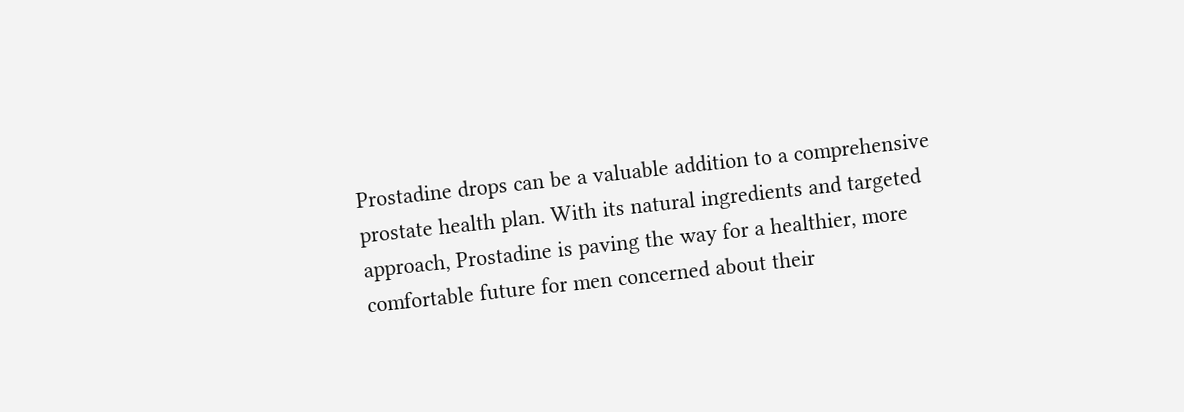Prostadine drops can be a valuable addition to a comprehensive prostate health plan. With its natural ingredients and targeted approach, Prostadine is paving the way for a healthier, more comfortable future for men concerned about their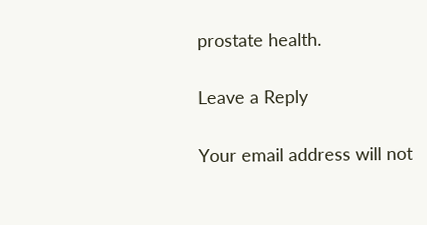prostate health.

Leave a Reply

Your email address will not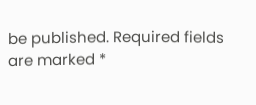be published. Required fields are marked *